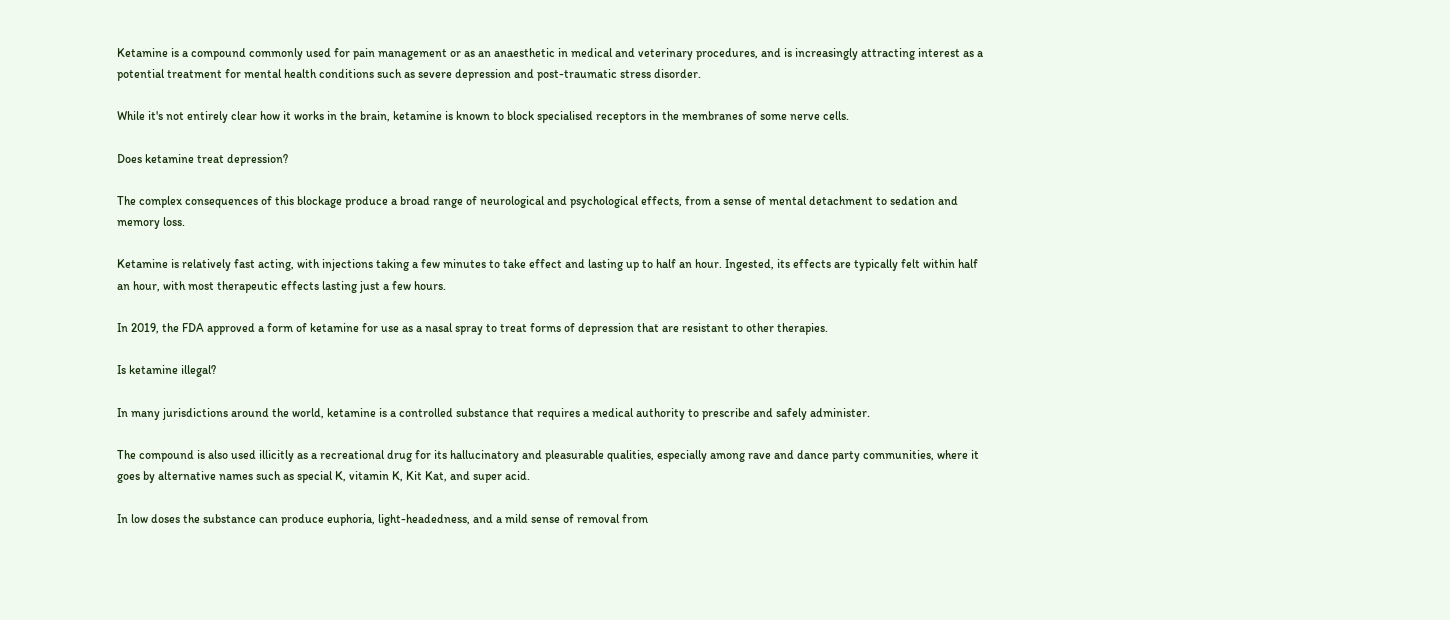Ketamine is a compound commonly used for pain management or as an anaesthetic in medical and veterinary procedures, and is increasingly attracting interest as a potential treatment for mental health conditions such as severe depression and post-traumatic stress disorder.

While it's not entirely clear how it works in the brain, ketamine is known to block specialised receptors in the membranes of some nerve cells.

Does ketamine treat depression?

The complex consequences of this blockage produce a broad range of neurological and psychological effects, from a sense of mental detachment to sedation and memory loss.

Ketamine is relatively fast acting, with injections taking a few minutes to take effect and lasting up to half an hour. Ingested, its effects are typically felt within half an hour, with most therapeutic effects lasting just a few hours.

In 2019, the FDA approved a form of ketamine for use as a nasal spray to treat forms of depression that are resistant to other therapies.

Is ketamine illegal?

In many jurisdictions around the world, ketamine is a controlled substance that requires a medical authority to prescribe and safely administer.

The compound is also used illicitly as a recreational drug for its hallucinatory and pleasurable qualities, especially among rave and dance party communities, where it goes by alternative names such as special K, vitamin K, Kit Kat, and super acid.

In low doses the substance can produce euphoria, light-headedness, and a mild sense of removal from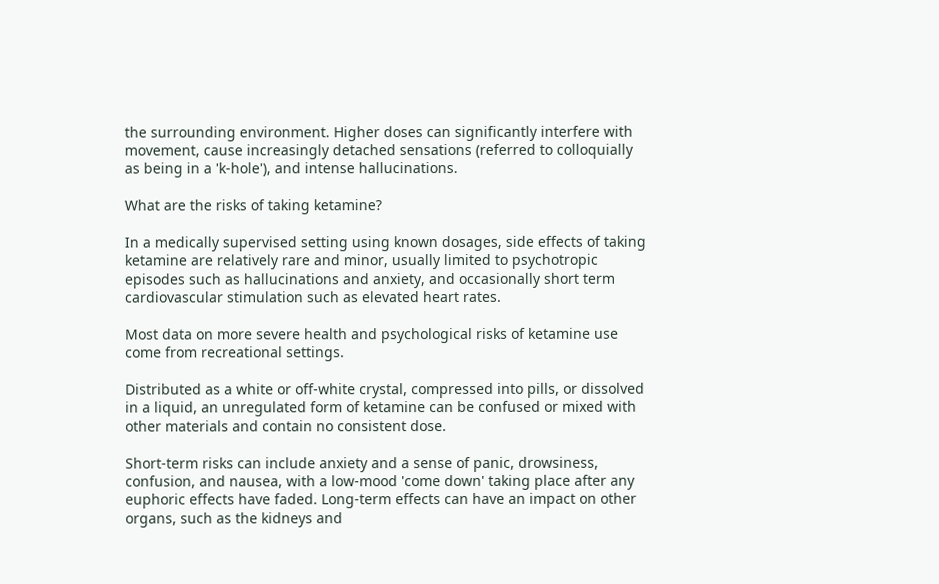the surrounding environment. Higher doses can significantly interfere with movement, cause increasingly detached sensations (referred to colloquially as being in a 'k-hole'), and intense hallucinations.

What are the risks of taking ketamine?

In a medically supervised setting using known dosages, side effects of taking ketamine are relatively rare and minor, usually limited to psychotropic episodes such as hallucinations and anxiety, and occasionally short term cardiovascular stimulation such as elevated heart rates.

Most data on more severe health and psychological risks of ketamine use come from recreational settings.

Distributed as a white or off-white crystal, compressed into pills, or dissolved in a liquid, an unregulated form of ketamine can be confused or mixed with other materials and contain no consistent dose.

Short-term risks can include anxiety and a sense of panic, drowsiness, confusion, and nausea, with a low-mood 'come down' taking place after any euphoric effects have faded. Long-term effects can have an impact on other organs, such as the kidneys and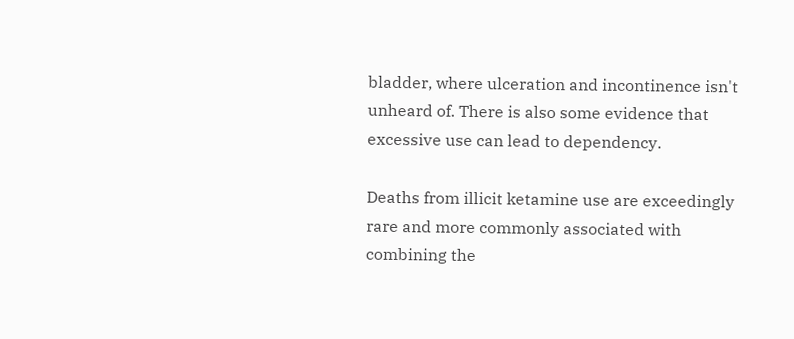bladder, where ulceration and incontinence isn't unheard of. There is also some evidence that excessive use can lead to dependency.

Deaths from illicit ketamine use are exceedingly rare and more commonly associated with combining the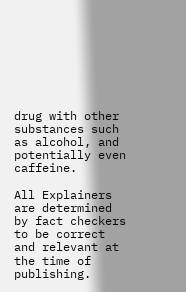drug with other substances such as alcohol, and potentially even caffeine.

All Explainers are determined by fact checkers to be correct and relevant at the time of publishing.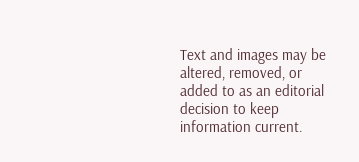Text and images may be altered, removed, or added to as an editorial decision to keep information current.